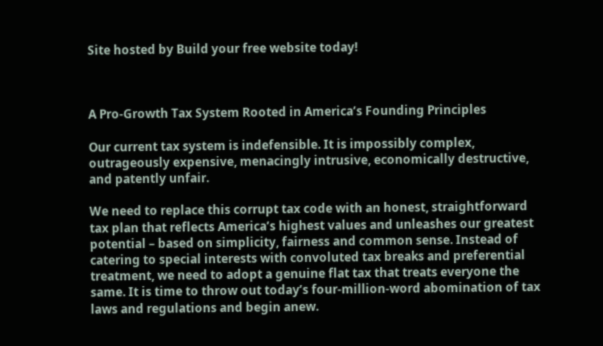Site hosted by Build your free website today!



A Pro-Growth Tax System Rooted in America’s Founding Principles

Our current tax system is indefensible. It is impossibly complex, outrageously expensive, menacingly intrusive, economically destructive, and patently unfair.

We need to replace this corrupt tax code with an honest, straightforward tax plan that reflects America’s highest values and unleashes our greatest potential – based on simplicity, fairness and common sense. Instead of catering to special interests with convoluted tax breaks and preferential treatment, we need to adopt a genuine flat tax that treats everyone the same. It is time to throw out today’s four-million-word abomination of tax laws and regulations and begin anew.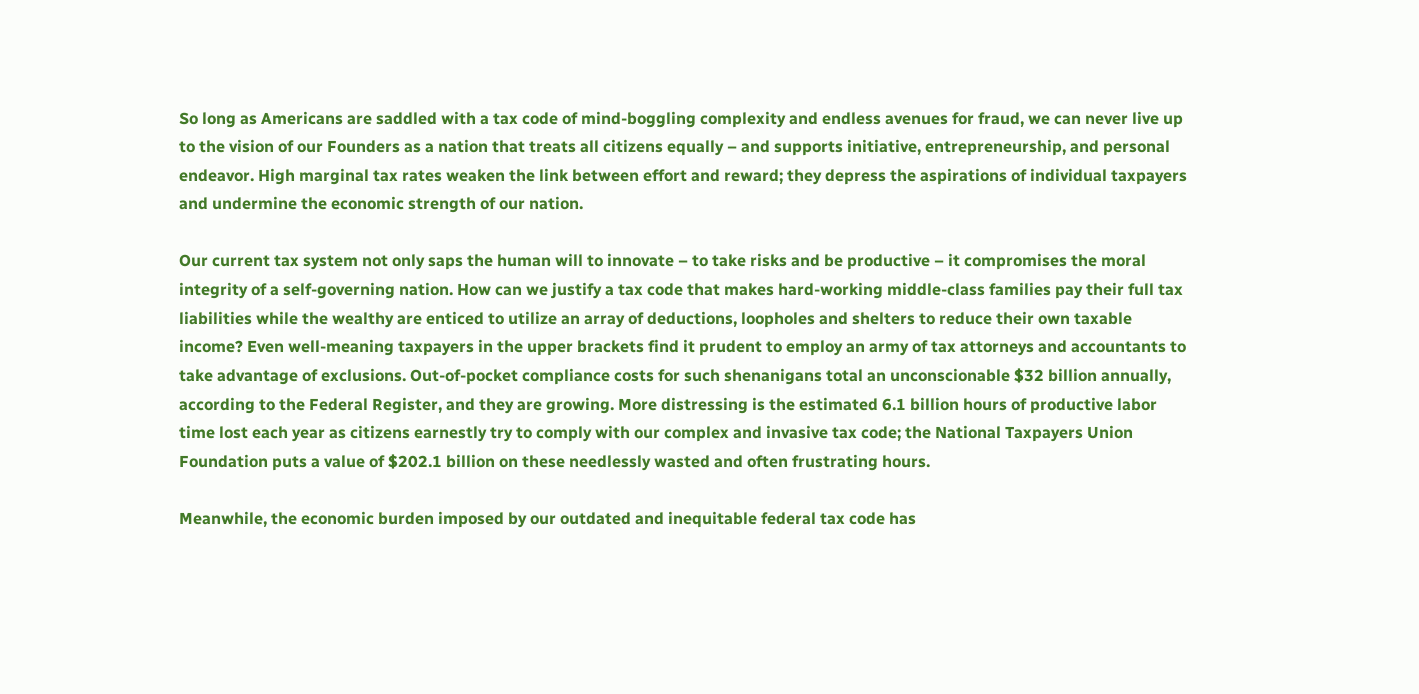So long as Americans are saddled with a tax code of mind-boggling complexity and endless avenues for fraud, we can never live up to the vision of our Founders as a nation that treats all citizens equally – and supports initiative, entrepreneurship, and personal endeavor. High marginal tax rates weaken the link between effort and reward; they depress the aspirations of individual taxpayers and undermine the economic strength of our nation.

Our current tax system not only saps the human will to innovate – to take risks and be productive – it compromises the moral integrity of a self-governing nation. How can we justify a tax code that makes hard-working middle-class families pay their full tax liabilities while the wealthy are enticed to utilize an array of deductions, loopholes and shelters to reduce their own taxable income? Even well-meaning taxpayers in the upper brackets find it prudent to employ an army of tax attorneys and accountants to take advantage of exclusions. Out-of-pocket compliance costs for such shenanigans total an unconscionable $32 billion annually, according to the Federal Register, and they are growing. More distressing is the estimated 6.1 billion hours of productive labor time lost each year as citizens earnestly try to comply with our complex and invasive tax code; the National Taxpayers Union Foundation puts a value of $202.1 billion on these needlessly wasted and often frustrating hours.

Meanwhile, the economic burden imposed by our outdated and inequitable federal tax code has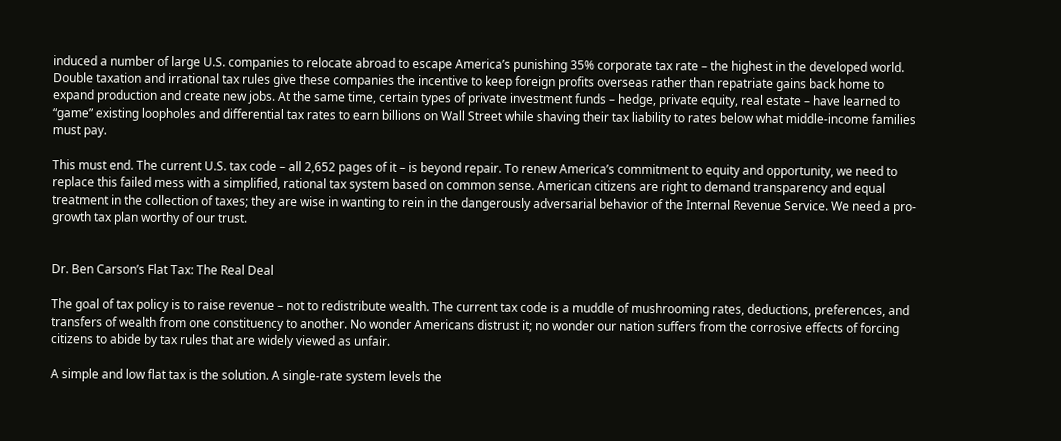induced a number of large U.S. companies to relocate abroad to escape America’s punishing 35% corporate tax rate – the highest in the developed world. Double taxation and irrational tax rules give these companies the incentive to keep foreign profits overseas rather than repatriate gains back home to expand production and create new jobs. At the same time, certain types of private investment funds – hedge, private equity, real estate – have learned to “game” existing loopholes and differential tax rates to earn billions on Wall Street while shaving their tax liability to rates below what middle-income families must pay.

This must end. The current U.S. tax code – all 2,652 pages of it – is beyond repair. To renew America’s commitment to equity and opportunity, we need to replace this failed mess with a simplified, rational tax system based on common sense. American citizens are right to demand transparency and equal treatment in the collection of taxes; they are wise in wanting to rein in the dangerously adversarial behavior of the Internal Revenue Service. We need a pro-growth tax plan worthy of our trust.


Dr. Ben Carson’s Flat Tax: The Real Deal

The goal of tax policy is to raise revenue – not to redistribute wealth. The current tax code is a muddle of mushrooming rates, deductions, preferences, and transfers of wealth from one constituency to another. No wonder Americans distrust it; no wonder our nation suffers from the corrosive effects of forcing citizens to abide by tax rules that are widely viewed as unfair.

A simple and low flat tax is the solution. A single-rate system levels the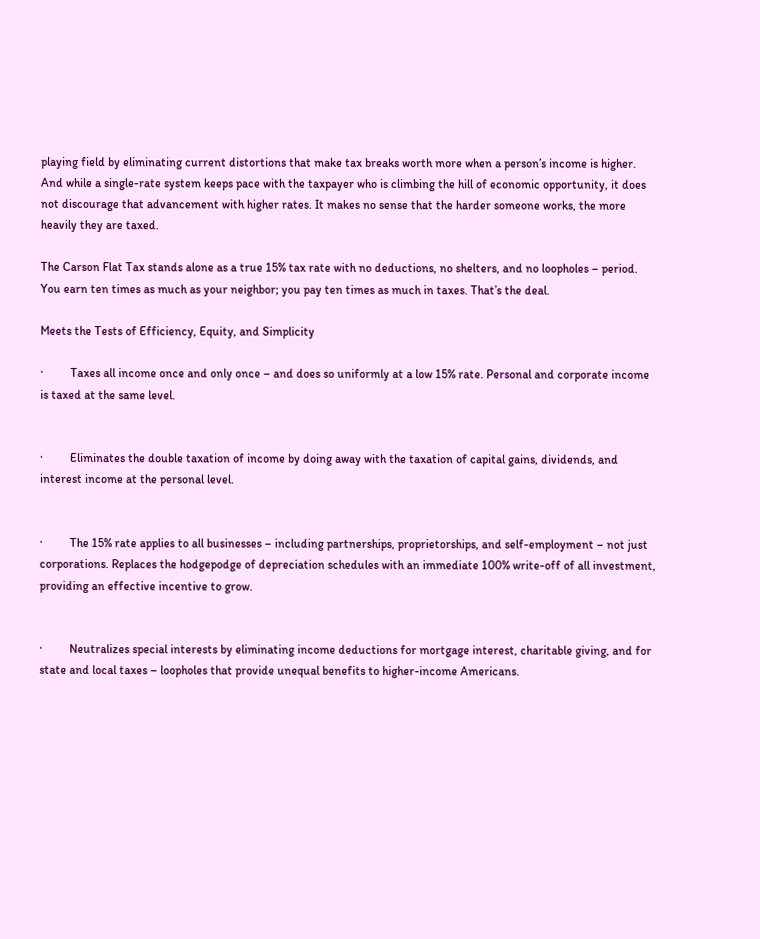playing field by eliminating current distortions that make tax breaks worth more when a person’s income is higher. And while a single-rate system keeps pace with the taxpayer who is climbing the hill of economic opportunity, it does not discourage that advancement with higher rates. It makes no sense that the harder someone works, the more heavily they are taxed.

The Carson Flat Tax stands alone as a true 15% tax rate with no deductions, no shelters, and no loopholes – period. You earn ten times as much as your neighbor; you pay ten times as much in taxes. That’s the deal.

Meets the Tests of Efficiency, Equity, and Simplicity

·         Taxes all income once and only once – and does so uniformly at a low 15% rate. Personal and corporate income is taxed at the same level.


·         Eliminates the double taxation of income by doing away with the taxation of capital gains, dividends, and interest income at the personal level.


·         The 15% rate applies to all businesses – including partnerships, proprietorships, and self-employment – not just corporations. Replaces the hodgepodge of depreciation schedules with an immediate 100% write-off of all investment, providing an effective incentive to grow.


·         Neutralizes special interests by eliminating income deductions for mortgage interest, charitable giving, and for state and local taxes – loopholes that provide unequal benefits to higher-income Americans.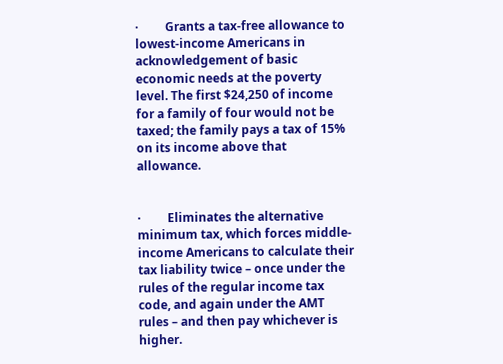·         Grants a tax-free allowance to lowest-income Americans in acknowledgement of basic economic needs at the poverty level. The first $24,250 of income for a family of four would not be taxed; the family pays a tax of 15% on its income above that allowance.


·         Eliminates the alternative minimum tax, which forces middle-income Americans to calculate their tax liability twice – once under the rules of the regular income tax code, and again under the AMT rules – and then pay whichever is higher.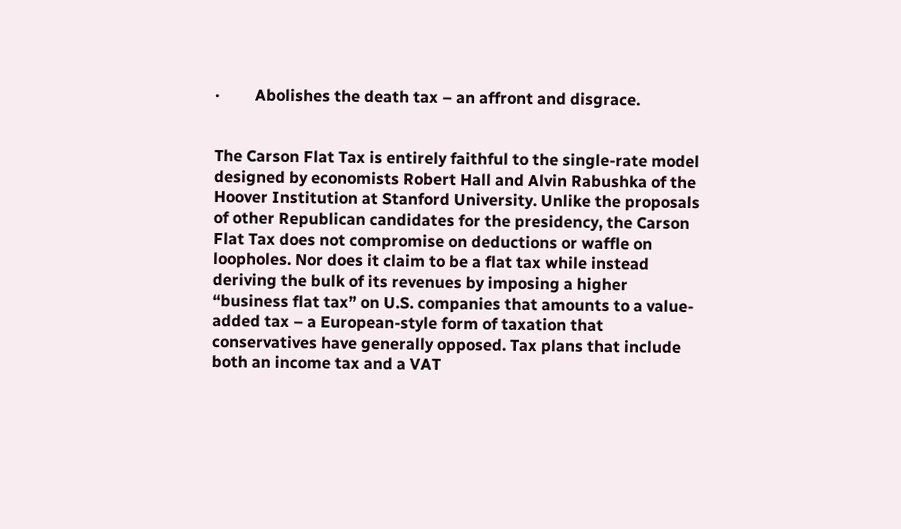·         Abolishes the death tax – an affront and disgrace.


The Carson Flat Tax is entirely faithful to the single-rate model designed by economists Robert Hall and Alvin Rabushka of the Hoover Institution at Stanford University. Unlike the proposals of other Republican candidates for the presidency, the Carson Flat Tax does not compromise on deductions or waffle on loopholes. Nor does it claim to be a flat tax while instead deriving the bulk of its revenues by imposing a higher “business flat tax” on U.S. companies that amounts to a value-added tax – a European-style form of taxation that conservatives have generally opposed. Tax plans that include both an income tax and a VAT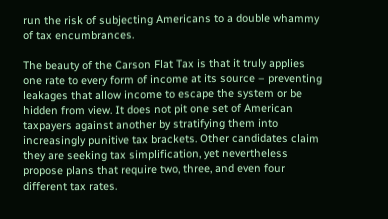run the risk of subjecting Americans to a double whammy of tax encumbrances.

The beauty of the Carson Flat Tax is that it truly applies one rate to every form of income at its source – preventing leakages that allow income to escape the system or be hidden from view. It does not pit one set of American taxpayers against another by stratifying them into increasingly punitive tax brackets. Other candidates claim they are seeking tax simplification, yet nevertheless propose plans that require two, three, and even four different tax rates.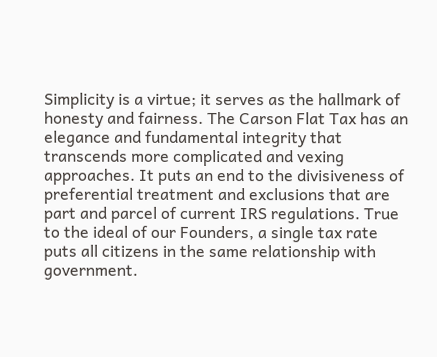Simplicity is a virtue; it serves as the hallmark of honesty and fairness. The Carson Flat Tax has an elegance and fundamental integrity that transcends more complicated and vexing approaches. It puts an end to the divisiveness of preferential treatment and exclusions that are part and parcel of current IRS regulations. True to the ideal of our Founders, a single tax rate puts all citizens in the same relationship with government.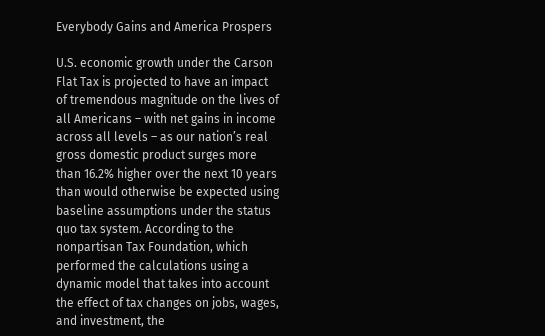Everybody Gains and America Prospers

U.S. economic growth under the Carson Flat Tax is projected to have an impact of tremendous magnitude on the lives of all Americans – with net gains in income across all levels – as our nation’s real gross domestic product surges more than 16.2% higher over the next 10 years than would otherwise be expected using baseline assumptions under the status quo tax system. According to the nonpartisan Tax Foundation, which performed the calculations using a dynamic model that takes into account the effect of tax changes on jobs, wages, and investment, the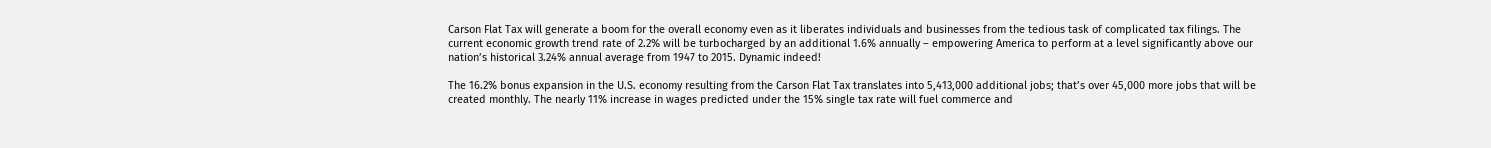Carson Flat Tax will generate a boom for the overall economy even as it liberates individuals and businesses from the tedious task of complicated tax filings. The current economic growth trend rate of 2.2% will be turbocharged by an additional 1.6% annually – empowering America to perform at a level significantly above our nation’s historical 3.24% annual average from 1947 to 2015. Dynamic indeed!

The 16.2% bonus expansion in the U.S. economy resulting from the Carson Flat Tax translates into 5,413,000 additional jobs; that’s over 45,000 more jobs that will be created monthly. The nearly 11% increase in wages predicted under the 15% single tax rate will fuel commerce and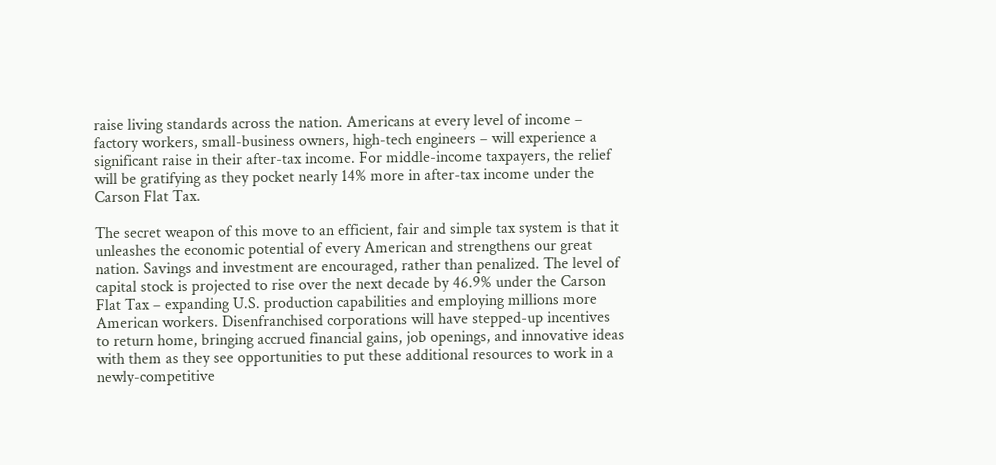raise living standards across the nation. Americans at every level of income – factory workers, small-business owners, high-tech engineers – will experience a significant raise in their after-tax income. For middle-income taxpayers, the relief will be gratifying as they pocket nearly 14% more in after-tax income under the Carson Flat Tax.

The secret weapon of this move to an efficient, fair and simple tax system is that it unleashes the economic potential of every American and strengthens our great nation. Savings and investment are encouraged, rather than penalized. The level of capital stock is projected to rise over the next decade by 46.9% under the Carson Flat Tax – expanding U.S. production capabilities and employing millions more American workers. Disenfranchised corporations will have stepped-up incentives to return home, bringing accrued financial gains, job openings, and innovative ideas with them as they see opportunities to put these additional resources to work in a newly-competitive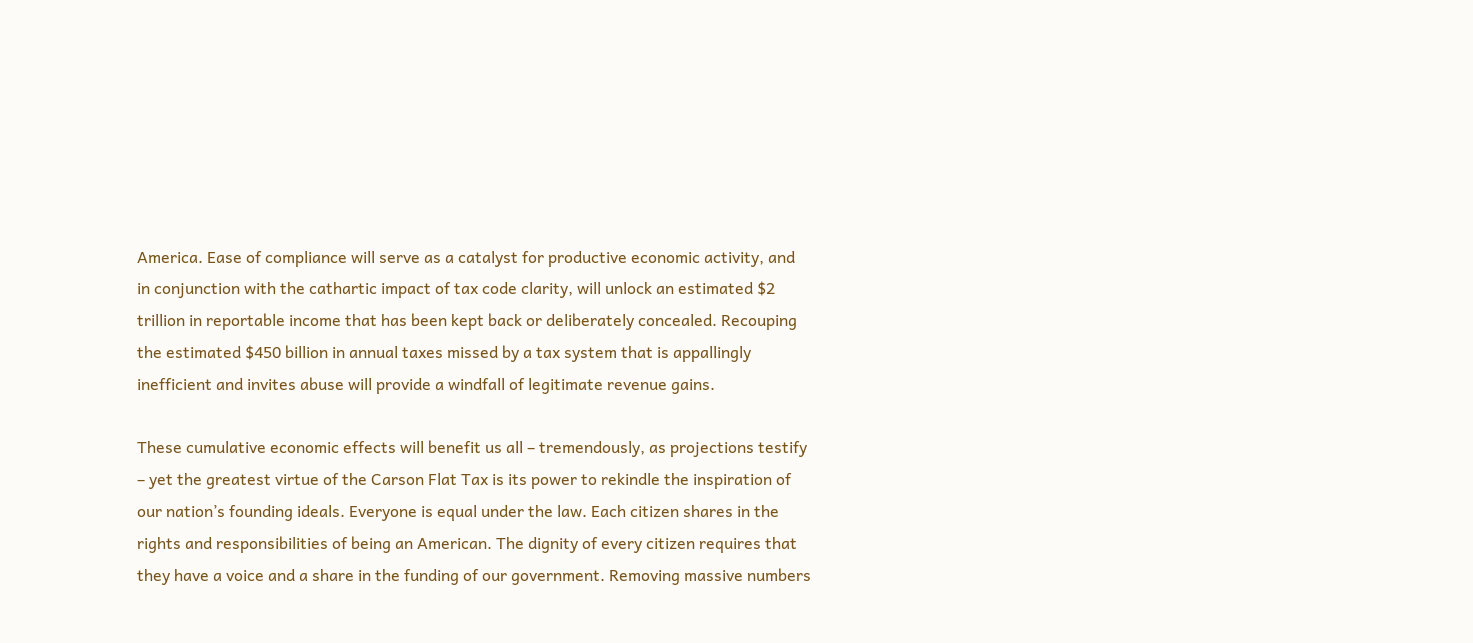America. Ease of compliance will serve as a catalyst for productive economic activity, and in conjunction with the cathartic impact of tax code clarity, will unlock an estimated $2 trillion in reportable income that has been kept back or deliberately concealed. Recouping the estimated $450 billion in annual taxes missed by a tax system that is appallingly inefficient and invites abuse will provide a windfall of legitimate revenue gains.

These cumulative economic effects will benefit us all – tremendously, as projections testify – yet the greatest virtue of the Carson Flat Tax is its power to rekindle the inspiration of our nation’s founding ideals. Everyone is equal under the law. Each citizen shares in the rights and responsibilities of being an American. The dignity of every citizen requires that they have a voice and a share in the funding of our government. Removing massive numbers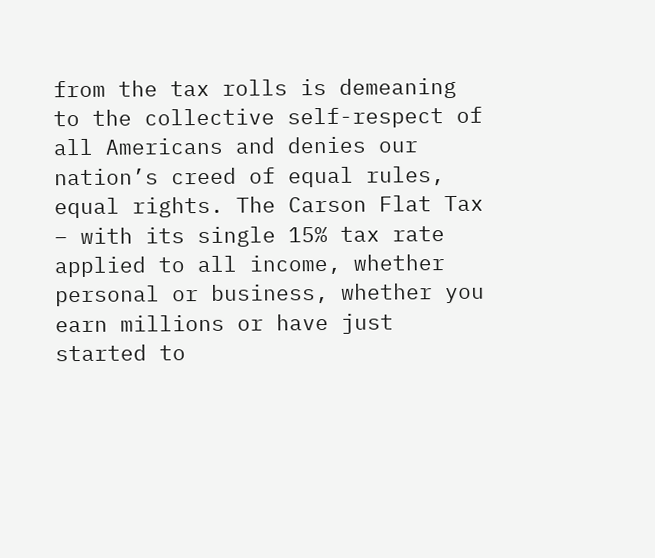from the tax rolls is demeaning to the collective self-respect of all Americans and denies our nation’s creed of equal rules, equal rights. The Carson Flat Tax – with its single 15% tax rate applied to all income, whether personal or business, whether you earn millions or have just started to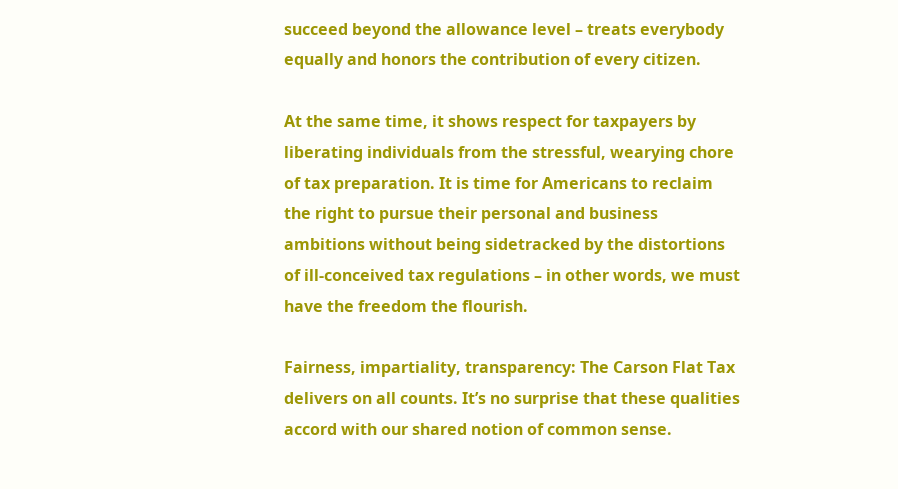succeed beyond the allowance level – treats everybody equally and honors the contribution of every citizen.

At the same time, it shows respect for taxpayers by liberating individuals from the stressful, wearying chore of tax preparation. It is time for Americans to reclaim the right to pursue their personal and business ambitions without being sidetracked by the distortions of ill-conceived tax regulations – in other words, we must have the freedom the flourish.

Fairness, impartiality, transparency: The Carson Flat Tax delivers on all counts. It’s no surprise that these qualities accord with our shared notion of common sense.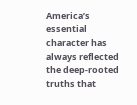America’s essential character has always reflected the deep-rooted truths that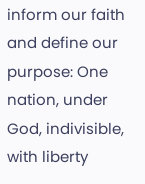inform our faith and define our purpose: One nation, under God, indivisible, with liberty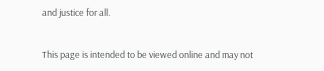and justice for all.


This page is intended to be viewed online and may not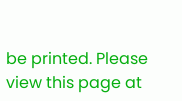be printed. Please view this page at